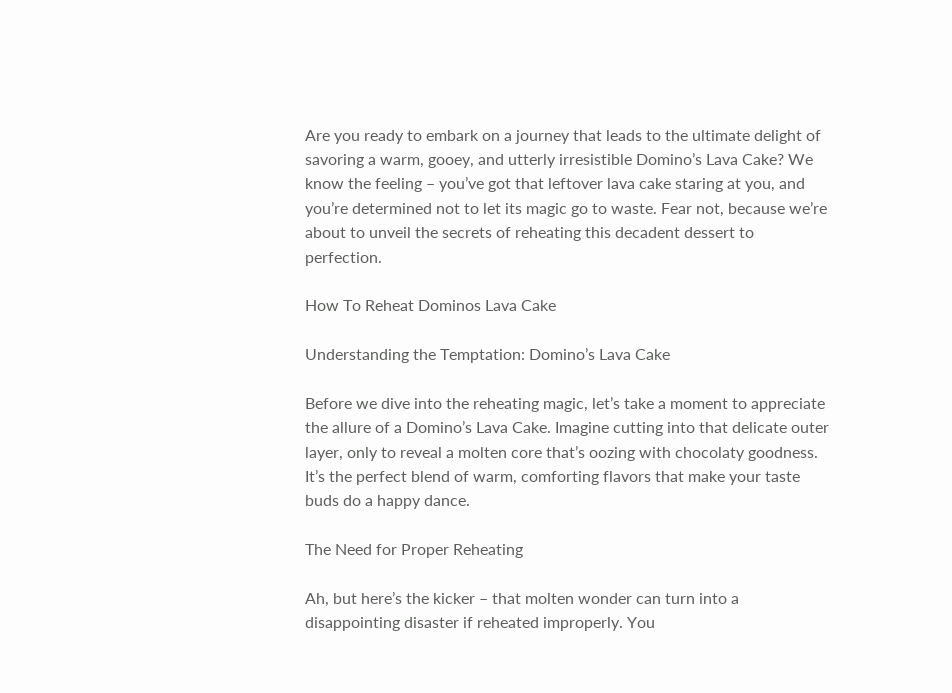Are you ready to embark on a journey that leads to the ultimate delight of savoring a warm, gooey, and utterly irresistible Domino’s Lava Cake? We know the feeling – you’ve got that leftover lava cake staring at you, and you’re determined not to let its magic go to waste. Fear not, because we’re about to unveil the secrets of reheating this decadent dessert to perfection.

How To Reheat Dominos Lava Cake

Understanding the Temptation: Domino’s Lava Cake

Before we dive into the reheating magic, let’s take a moment to appreciate the allure of a Domino’s Lava Cake. Imagine cutting into that delicate outer layer, only to reveal a molten core that’s oozing with chocolaty goodness. It’s the perfect blend of warm, comforting flavors that make your taste buds do a happy dance.

The Need for Proper Reheating

Ah, but here’s the kicker – that molten wonder can turn into a disappointing disaster if reheated improperly. You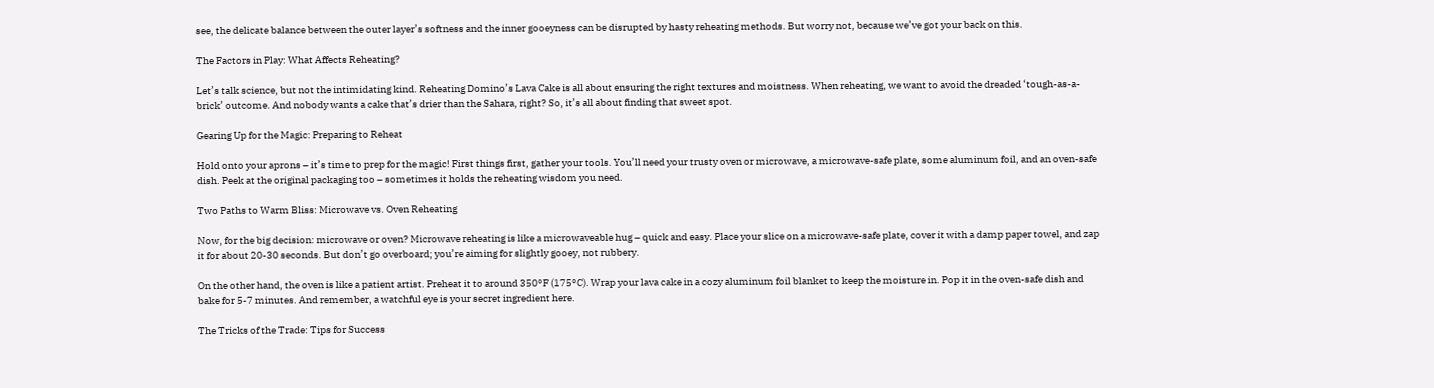see, the delicate balance between the outer layer’s softness and the inner gooeyness can be disrupted by hasty reheating methods. But worry not, because we’ve got your back on this.

The Factors in Play: What Affects Reheating?

Let’s talk science, but not the intimidating kind. Reheating Domino’s Lava Cake is all about ensuring the right textures and moistness. When reheating, we want to avoid the dreaded ‘tough-as-a-brick’ outcome. And nobody wants a cake that’s drier than the Sahara, right? So, it’s all about finding that sweet spot.

Gearing Up for the Magic: Preparing to Reheat

Hold onto your aprons – it’s time to prep for the magic! First things first, gather your tools. You’ll need your trusty oven or microwave, a microwave-safe plate, some aluminum foil, and an oven-safe dish. Peek at the original packaging too – sometimes it holds the reheating wisdom you need.

Two Paths to Warm Bliss: Microwave vs. Oven Reheating

Now, for the big decision: microwave or oven? Microwave reheating is like a microwaveable hug – quick and easy. Place your slice on a microwave-safe plate, cover it with a damp paper towel, and zap it for about 20-30 seconds. But don’t go overboard; you’re aiming for slightly gooey, not rubbery.

On the other hand, the oven is like a patient artist. Preheat it to around 350°F (175°C). Wrap your lava cake in a cozy aluminum foil blanket to keep the moisture in. Pop it in the oven-safe dish and bake for 5-7 minutes. And remember, a watchful eye is your secret ingredient here.

The Tricks of the Trade: Tips for Success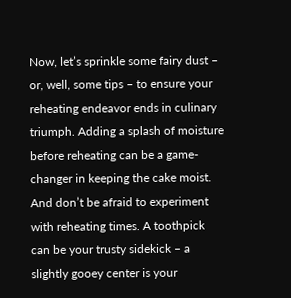Now, let’s sprinkle some fairy dust – or, well, some tips – to ensure your reheating endeavor ends in culinary triumph. Adding a splash of moisture before reheating can be a game-changer in keeping the cake moist. And don’t be afraid to experiment with reheating times. A toothpick can be your trusty sidekick – a slightly gooey center is your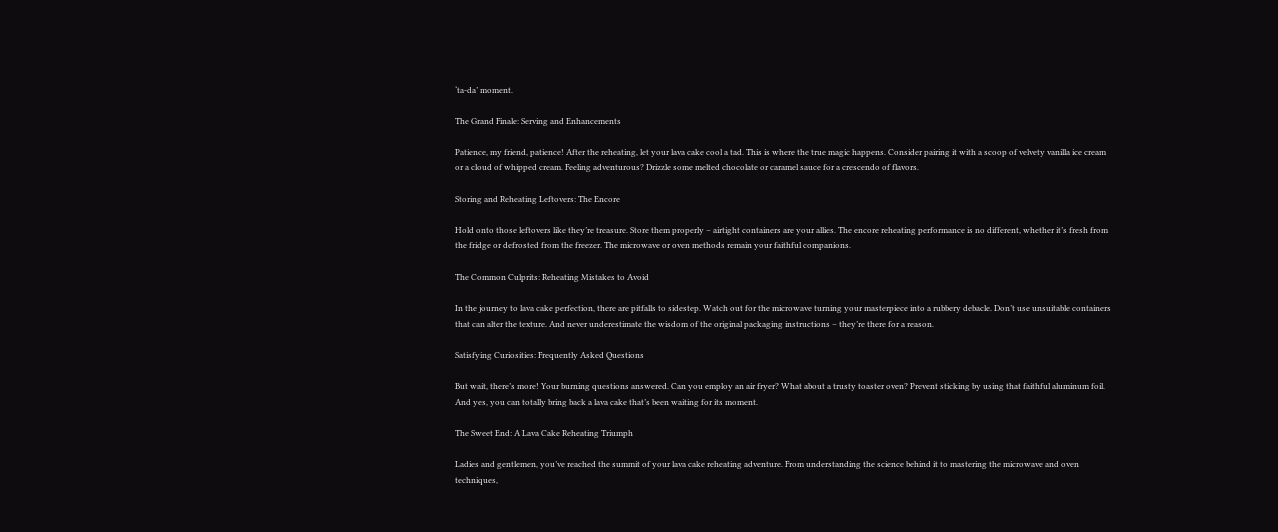‘ta-da’ moment.

The Grand Finale: Serving and Enhancements

Patience, my friend, patience! After the reheating, let your lava cake cool a tad. This is where the true magic happens. Consider pairing it with a scoop of velvety vanilla ice cream or a cloud of whipped cream. Feeling adventurous? Drizzle some melted chocolate or caramel sauce for a crescendo of flavors.

Storing and Reheating Leftovers: The Encore

Hold onto those leftovers like they’re treasure. Store them properly – airtight containers are your allies. The encore reheating performance is no different, whether it’s fresh from the fridge or defrosted from the freezer. The microwave or oven methods remain your faithful companions.

The Common Culprits: Reheating Mistakes to Avoid

In the journey to lava cake perfection, there are pitfalls to sidestep. Watch out for the microwave turning your masterpiece into a rubbery debacle. Don’t use unsuitable containers that can alter the texture. And never underestimate the wisdom of the original packaging instructions – they’re there for a reason.

Satisfying Curiosities: Frequently Asked Questions

But wait, there’s more! Your burning questions answered. Can you employ an air fryer? What about a trusty toaster oven? Prevent sticking by using that faithful aluminum foil. And yes, you can totally bring back a lava cake that’s been waiting for its moment.

The Sweet End: A Lava Cake Reheating Triumph

Ladies and gentlemen, you’ve reached the summit of your lava cake reheating adventure. From understanding the science behind it to mastering the microwave and oven techniques,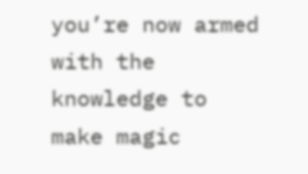you’re now armed with the knowledge to make magic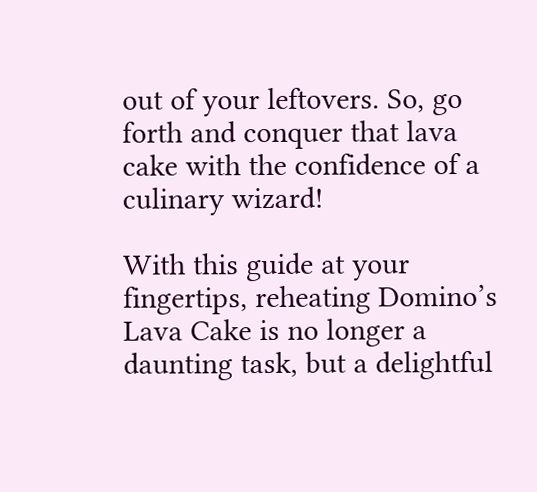out of your leftovers. So, go forth and conquer that lava cake with the confidence of a culinary wizard!

With this guide at your fingertips, reheating Domino’s Lava Cake is no longer a daunting task, but a delightful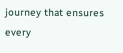journey that ensures every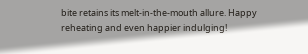bite retains its melt-in-the-mouth allure. Happy reheating and even happier indulging!